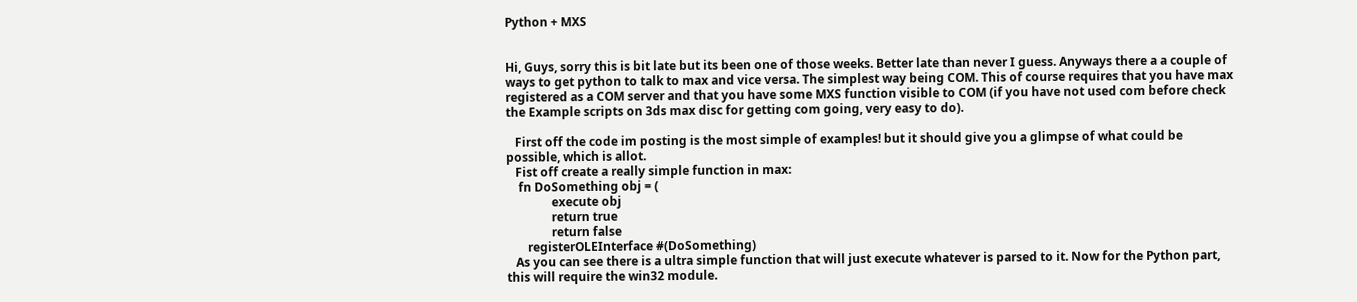Python + MXS


Hi, Guys, sorry this is bit late but its been one of those weeks. Better late than never I guess. Anyways there a a couple of ways to get python to talk to max and vice versa. The simplest way being COM. This of course requires that you have max registered as a COM server and that you have some MXS function visible to COM (if you have not used com before check the Example scripts on 3ds max disc for getting com going, very easy to do).

   First off the code im posting is the most simple of examples! but it should give you a glimpse of what could be possible, which is allot.
   Fist off create a really simple function in max:
    fn DoSomething obj = (
               execute obj
               return true
               return false
       registerOLEInterface #(DoSomething)
   As you can see there is a ultra simple function that will just execute whatever is parsed to it. Now for the Python part, this will require the win32 module.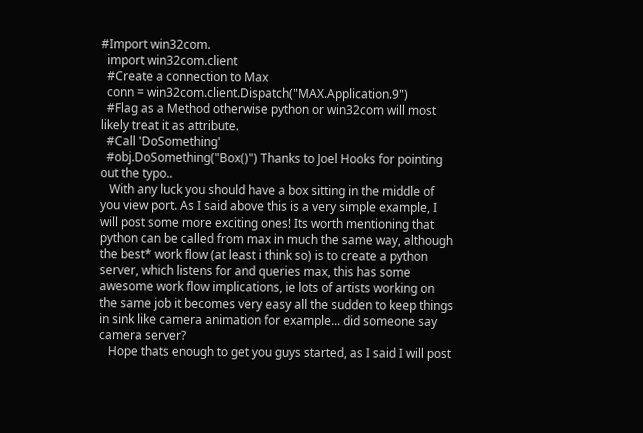#Import win32com.
  import win32com.client
  #Create a connection to Max
  conn = win32com.client.Dispatch("MAX.Application.9")
  #Flag as a Method otherwise python or win32com will most likely treat it as attribute.
  #Call 'DoSomething'
  #obj.DoSomething("Box()") Thanks to Joel Hooks for pointing out the typo..
   With any luck you should have a box sitting in the middle of you view port. As I said above this is a very simple example, I will post some more exciting ones! Its worth mentioning that python can be called from max in much the same way, although the best* work flow (at least i think so) is to create a python server, which listens for and queries max, this has some awesome work flow implications, ie lots of artists working on the same job it becomes very easy all the sudden to keep things in sink like camera animation for example... did someone say camera server?
   Hope thats enough to get you guys started, as I said I will post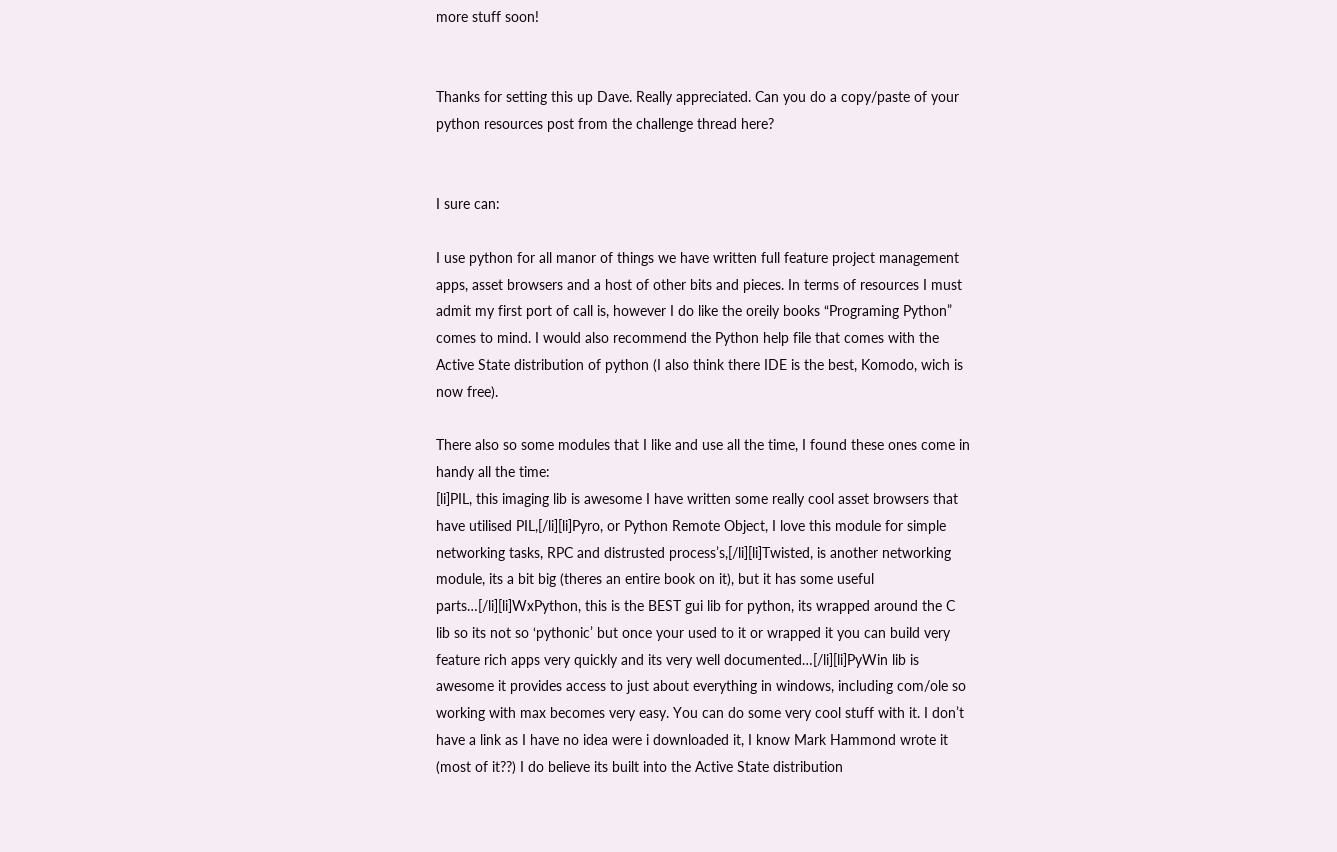more stuff soon!


Thanks for setting this up Dave. Really appreciated. Can you do a copy/paste of your python resources post from the challenge thread here?


I sure can:

I use python for all manor of things we have written full feature project management apps, asset browsers and a host of other bits and pieces. In terms of resources I must admit my first port of call is, however I do like the oreily books “Programing Python” comes to mind. I would also recommend the Python help file that comes with the Active State distribution of python (I also think there IDE is the best, Komodo, wich is now free).

There also so some modules that I like and use all the time, I found these ones come in handy all the time:
[li]PIL, this imaging lib is awesome I have written some really cool asset browsers that have utilised PIL,[/li][li]Pyro, or Python Remote Object, I love this module for simple networking tasks, RPC and distrusted process’s,[/li][li]Twisted, is another networking module, its a bit big (theres an entire book on it), but it has some useful parts…[/li][li]WxPython, this is the BEST gui lib for python, its wrapped around the C lib so its not so ‘pythonic’ but once your used to it or wrapped it you can build very feature rich apps very quickly and its very well documented…[/li][li]PyWin lib is awesome it provides access to just about everything in windows, including com/ole so working with max becomes very easy. You can do some very cool stuff with it. I don’t have a link as I have no idea were i downloaded it, I know Mark Hammond wrote it (most of it??) I do believe its built into the Active State distribution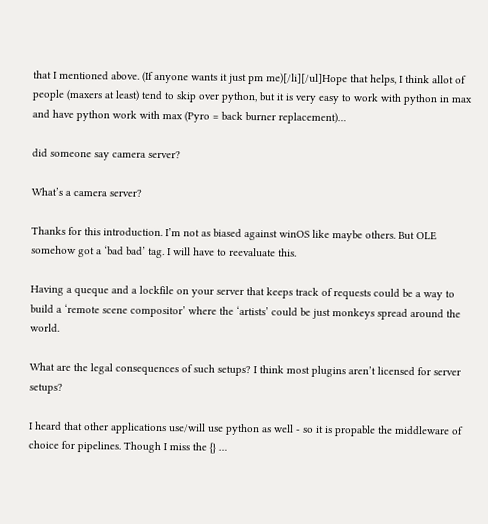that I mentioned above. (If anyone wants it just pm me)[/li][/ul]Hope that helps, I think allot of people (maxers at least) tend to skip over python, but it is very easy to work with python in max and have python work with max (Pyro = back burner replacement)…

did someone say camera server?

What’s a camera server?

Thanks for this introduction. I’m not as biased against winOS like maybe others. But OLE somehow got a ‘bad bad’ tag. I will have to reevaluate this.

Having a queque and a lockfile on your server that keeps track of requests could be a way to build a ‘remote scene compositor’ where the ‘artists’ could be just monkeys spread around the world.

What are the legal consequences of such setups? I think most plugins aren’t licensed for server setups?

I heard that other applications use/will use python as well - so it is propable the middleware of choice for pipelines. Though I miss the {} …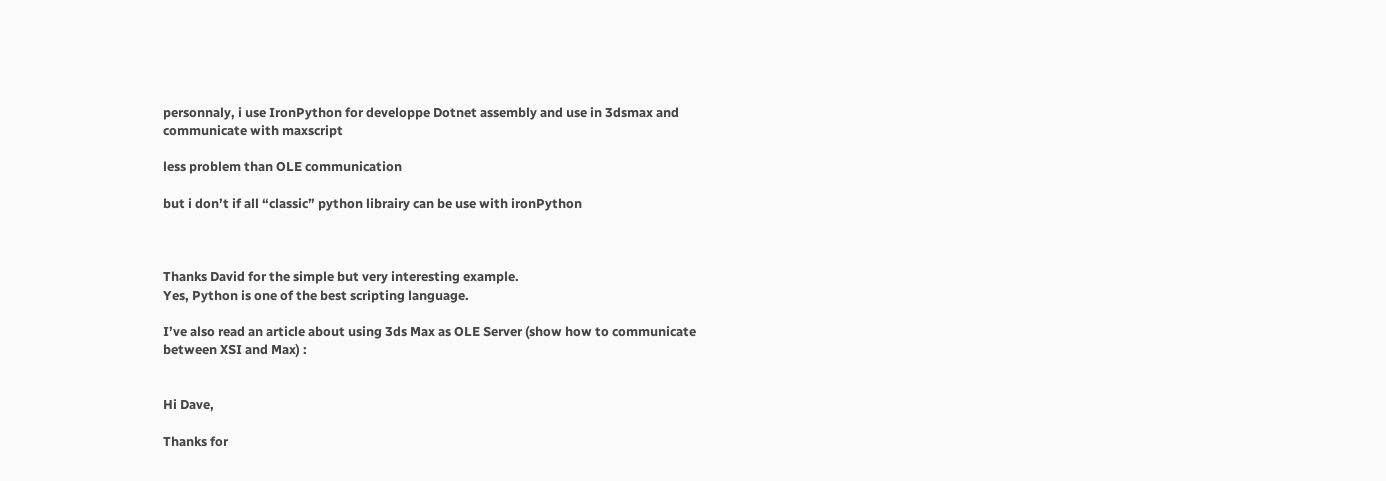personnaly, i use IronPython for developpe Dotnet assembly and use in 3dsmax and communicate with maxscript

less problem than OLE communication

but i don’t if all “classic” python librairy can be use with ironPython



Thanks David for the simple but very interesting example.
Yes, Python is one of the best scripting language.

I’ve also read an article about using 3ds Max as OLE Server (show how to communicate between XSI and Max) :


Hi Dave,

Thanks for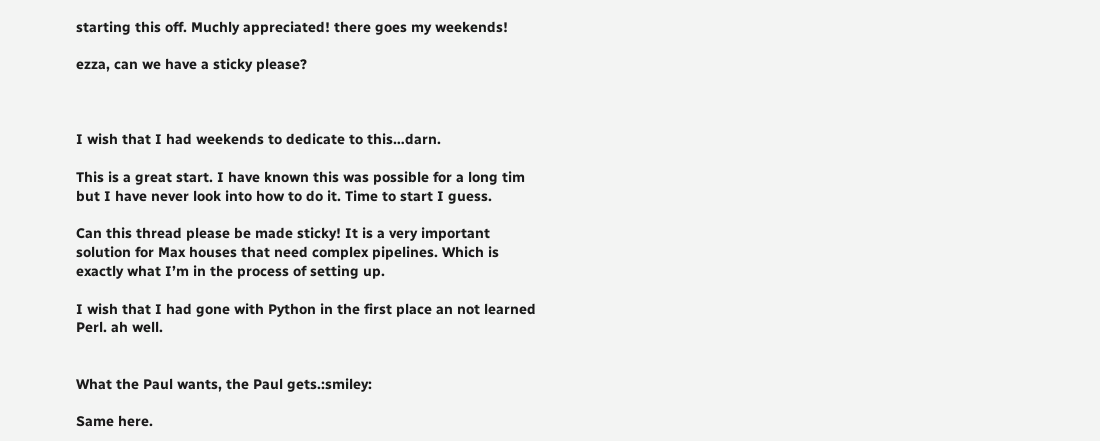starting this off. Muchly appreciated! there goes my weekends!

ezza, can we have a sticky please?



I wish that I had weekends to dedicate to this…darn.

This is a great start. I have known this was possible for a long tim but I have never look into how to do it. Time to start I guess.

Can this thread please be made sticky! It is a very important solution for Max houses that need complex pipelines. Which is exactly what I’m in the process of setting up.

I wish that I had gone with Python in the first place an not learned Perl. ah well.


What the Paul wants, the Paul gets.:smiley:

Same here.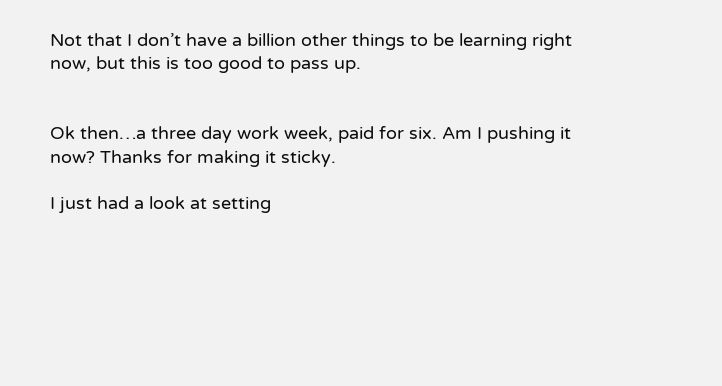Not that I don’t have a billion other things to be learning right now, but this is too good to pass up.


Ok then…a three day work week, paid for six. Am I pushing it now? Thanks for making it sticky.

I just had a look at setting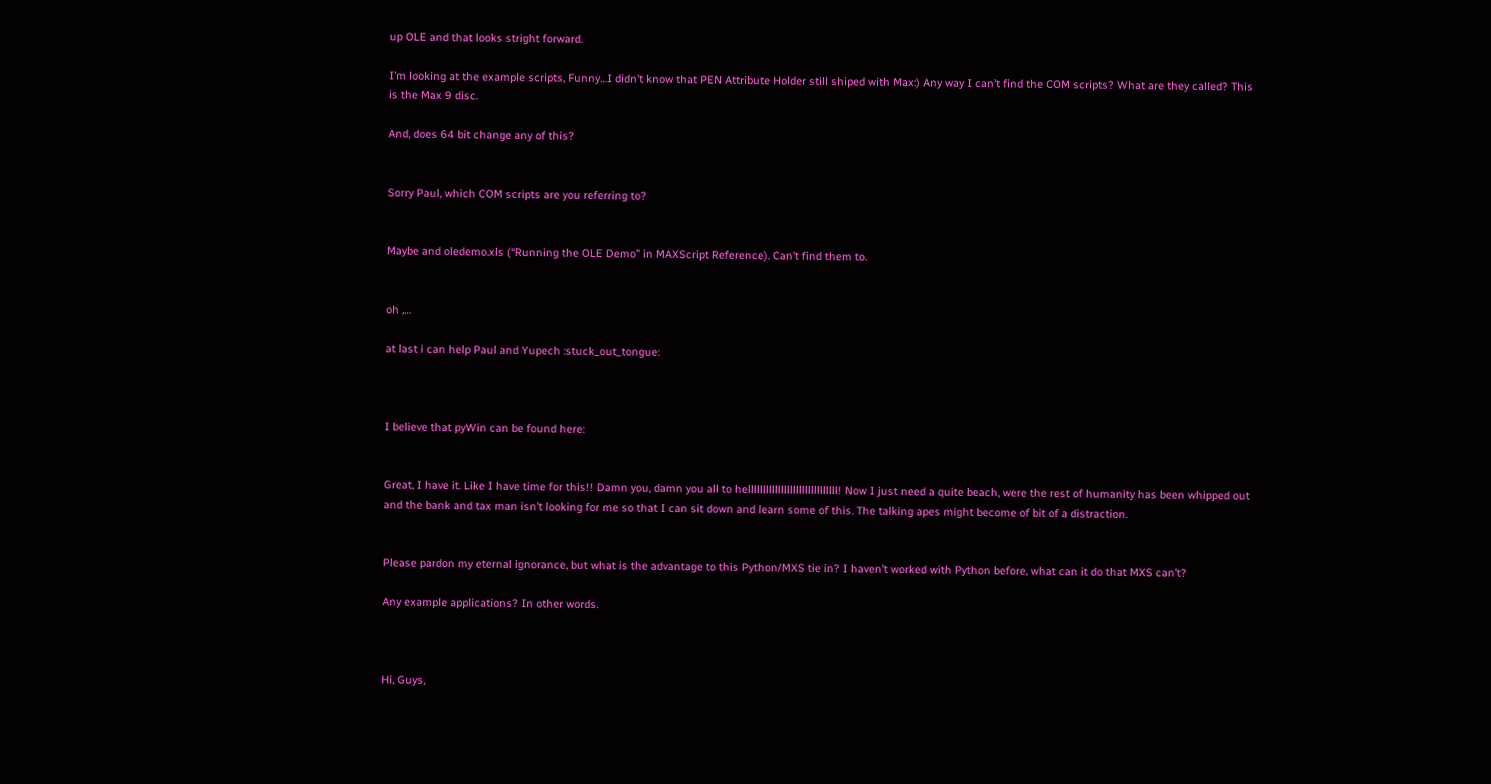up OLE and that looks stright forward.

I’m looking at the example scripts, Funny…I didn’t know that PEN Attribute Holder still shiped with Max:) Any way I can’t find the COM scripts? What are they called? This is the Max 9 disc.

And, does 64 bit change any of this?


Sorry Paul, which COM scripts are you referring to?


Maybe and oledemo.xls (“Running the OLE Demo” in MAXScript Reference). Can’t find them to.


oh ,…

at last i can help Paul and Yupech :stuck_out_tongue:



I believe that pyWin can be found here:


Great, I have it. Like I have time for this!! Damn you, damn you all to hellllllllllllllllllllllllllllll! Now I just need a quite beach, were the rest of humanity has been whipped out and the bank and tax man isn’t looking for me so that I can sit down and learn some of this. The talking apes might become of bit of a distraction.


Please pardon my eternal ignorance, but what is the advantage to this Python/MXS tie in? I haven’t worked with Python before, what can it do that MXS can’t?

Any example applications? In other words.



Hi, Guys,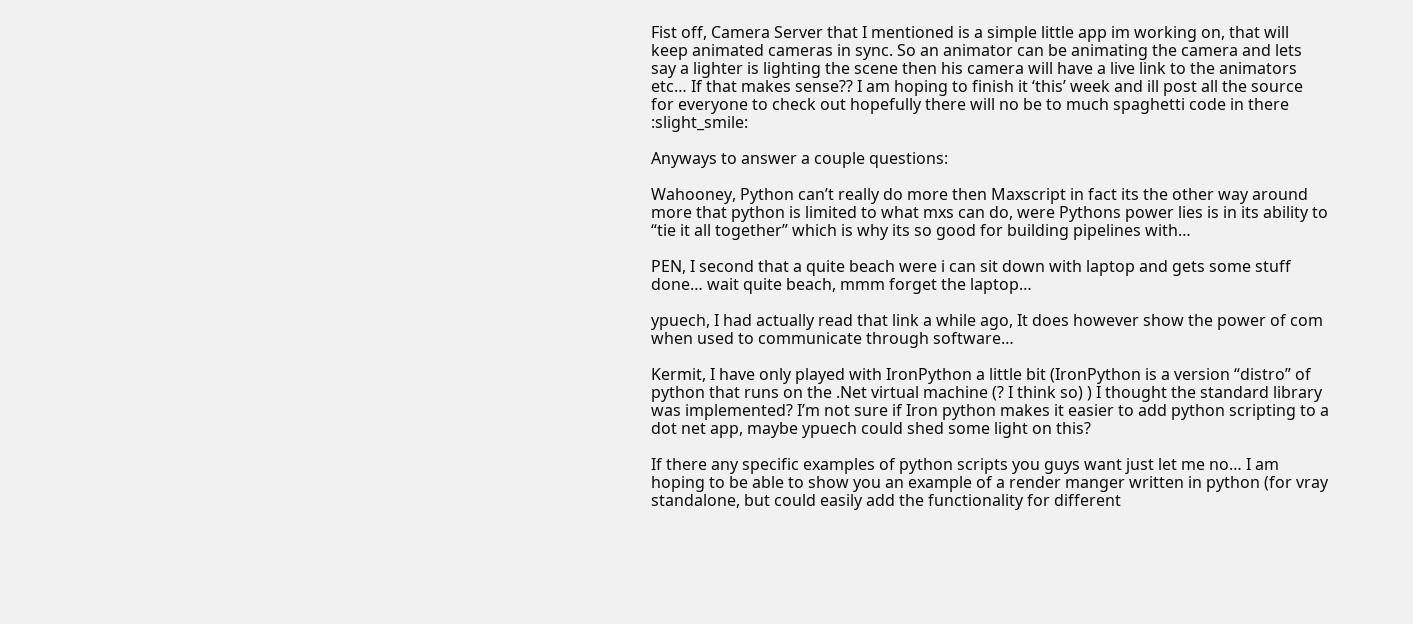Fist off, Camera Server that I mentioned is a simple little app im working on, that will keep animated cameras in sync. So an animator can be animating the camera and lets say a lighter is lighting the scene then his camera will have a live link to the animators etc… If that makes sense?? I am hoping to finish it ‘this’ week and ill post all the source for everyone to check out hopefully there will no be to much spaghetti code in there :slight_smile:

Anyways to answer a couple questions:

Wahooney, Python can’t really do more then Maxscript in fact its the other way around more that python is limited to what mxs can do, were Pythons power lies is in its ability to “tie it all together” which is why its so good for building pipelines with…

PEN, I second that a quite beach were i can sit down with laptop and gets some stuff done… wait quite beach, mmm forget the laptop…

ypuech, I had actually read that link a while ago, It does however show the power of com when used to communicate through software…

Kermit, I have only played with IronPython a little bit (IronPython is a version “distro” of python that runs on the .Net virtual machine (? I think so) ) I thought the standard library was implemented? I’m not sure if Iron python makes it easier to add python scripting to a dot net app, maybe ypuech could shed some light on this?

If there any specific examples of python scripts you guys want just let me no… I am hoping to be able to show you an example of a render manger written in python (for vray standalone, but could easily add the functionality for different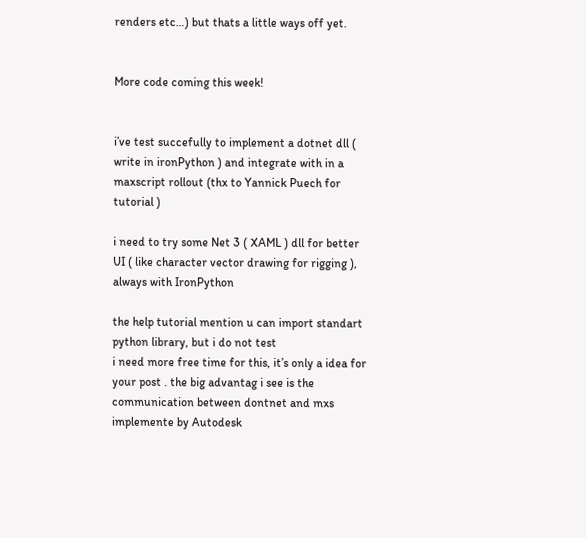renders etc…) but thats a little ways off yet.


More code coming this week!


i’ve test succefully to implement a dotnet dll ( write in ironPython ) and integrate with in a maxscript rollout (thx to Yannick Puech for tutorial )

i need to try some Net 3 ( XAML ) dll for better UI ( like character vector drawing for rigging ), always with IronPython

the help tutorial mention u can import standart python library, but i do not test
i need more free time for this, it’s only a idea for your post . the big advantag i see is the communication between dontnet and mxs implemente by Autodesk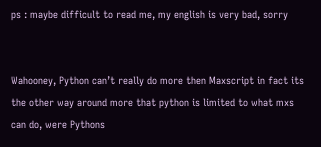ps : maybe difficult to read me, my english is very bad, sorry


Wahooney, Python can’t really do more then Maxscript in fact its the other way around more that python is limited to what mxs can do, were Pythons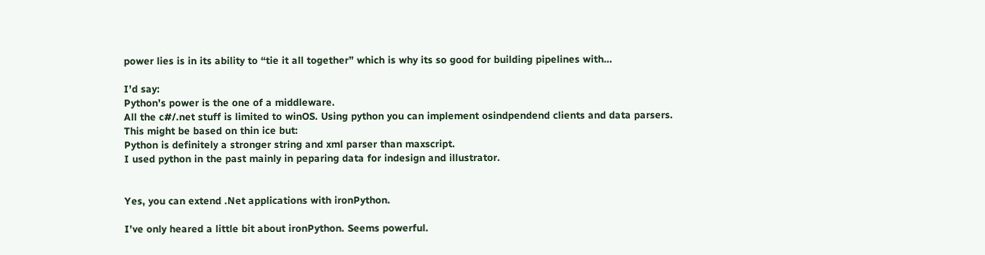power lies is in its ability to “tie it all together” which is why its so good for building pipelines with…

I’d say:
Python’s power is the one of a middleware.
All the c#/.net stuff is limited to winOS. Using python you can implement osindpendend clients and data parsers.
This might be based on thin ice but:
Python is definitely a stronger string and xml parser than maxscript.
I used python in the past mainly in peparing data for indesign and illustrator.


Yes, you can extend .Net applications with ironPython.

I’ve only heared a little bit about ironPython. Seems powerful.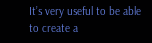It’s very useful to be able to create a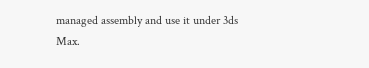managed assembly and use it under 3ds Max.